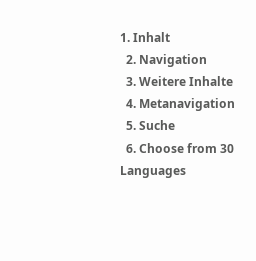1. Inhalt
  2. Navigation
  3. Weitere Inhalte
  4. Metanavigation
  5. Suche
  6. Choose from 30 Languages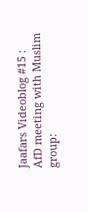Jaafars Videoblog #15 : AfD meeting with Muslim group: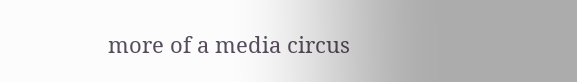more of a media circus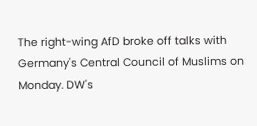The right-wing AfD broke off talks with Germany's Central Council of Muslims on Monday. DW's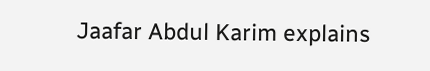Jaafar Abdul Karim explains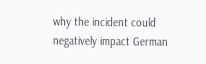why the incident could negatively impact German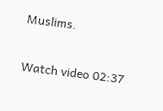Muslims.

Watch video 02:37